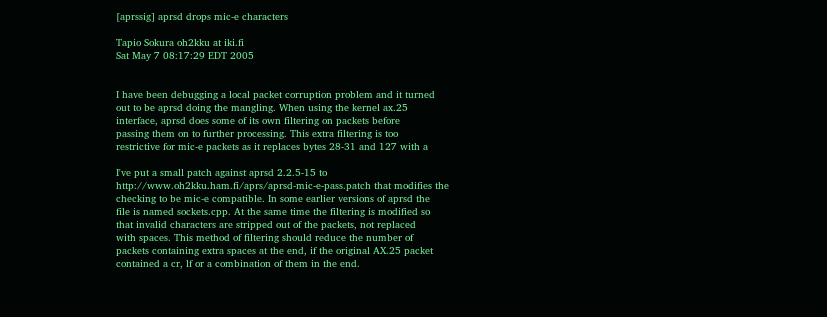[aprssig] aprsd drops mic-e characters

Tapio Sokura oh2kku at iki.fi
Sat May 7 08:17:29 EDT 2005


I have been debugging a local packet corruption problem and it turned
out to be aprsd doing the mangling. When using the kernel ax.25
interface, aprsd does some of its own filtering on packets before
passing them on to further processing. This extra filtering is too
restrictive for mic-e packets as it replaces bytes 28-31 and 127 with a

I've put a small patch against aprsd 2.2.5-15 to
http://www.oh2kku.ham.fi/aprs/aprsd-mic-e-pass.patch that modifies the
checking to be mic-e compatible. In some earlier versions of aprsd the
file is named sockets.cpp. At the same time the filtering is modified so
that invalid characters are stripped out of the packets, not replaced
with spaces. This method of filtering should reduce the number of
packets containing extra spaces at the end, if the original AX.25 packet
contained a cr, lf or a combination of them in the end.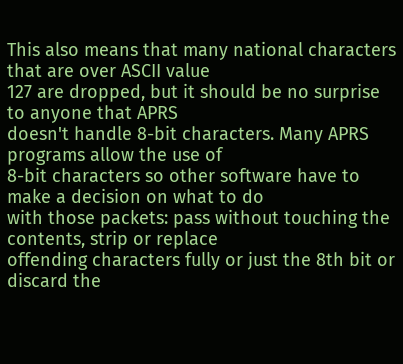This also means that many national characters that are over ASCII value
127 are dropped, but it should be no surprise to anyone that APRS
doesn't handle 8-bit characters. Many APRS programs allow the use of
8-bit characters so other software have to make a decision on what to do
with those packets: pass without touching the contents, strip or replace
offending characters fully or just the 8th bit or discard the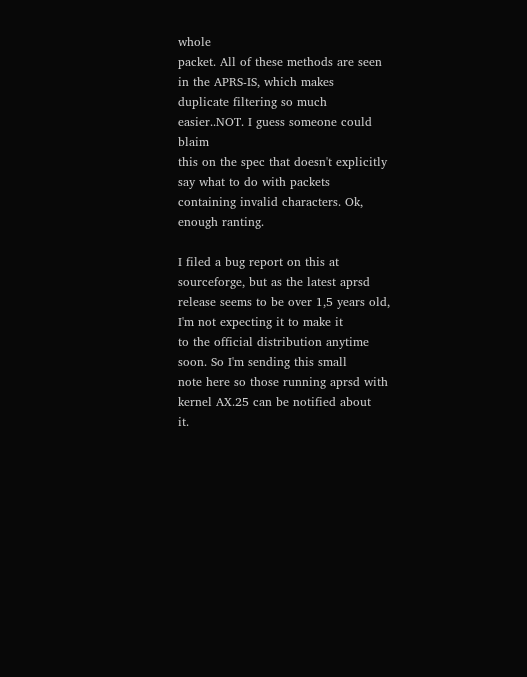whole
packet. All of these methods are seen in the APRS-IS, which makes
duplicate filtering so much easier..NOT. I guess someone could blaim
this on the spec that doesn't explicitly say what to do with packets
containing invalid characters. Ok, enough ranting.

I filed a bug report on this at sourceforge, but as the latest aprsd
release seems to be over 1,5 years old, I'm not expecting it to make it
to the official distribution anytime soon. So I'm sending this small
note here so those running aprsd with kernel AX.25 can be notified about
it.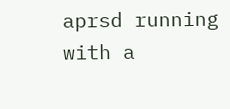aprsd running with a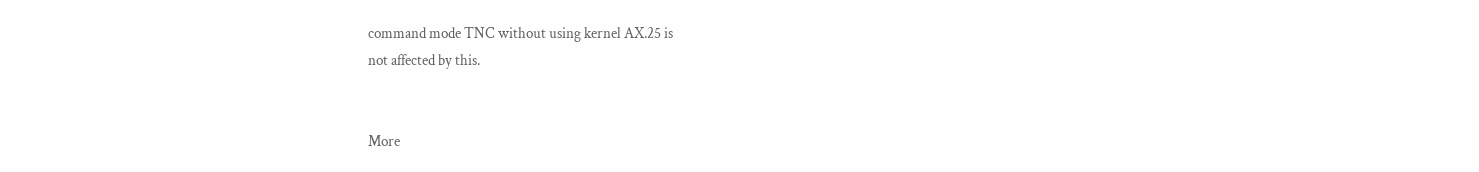command mode TNC without using kernel AX.25 is
not affected by this.


More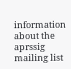information about the aprssig mailing list